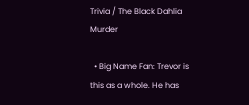Trivia / The Black Dahlia Murder

  • Big Name Fan: Trevor is this as a whole. He has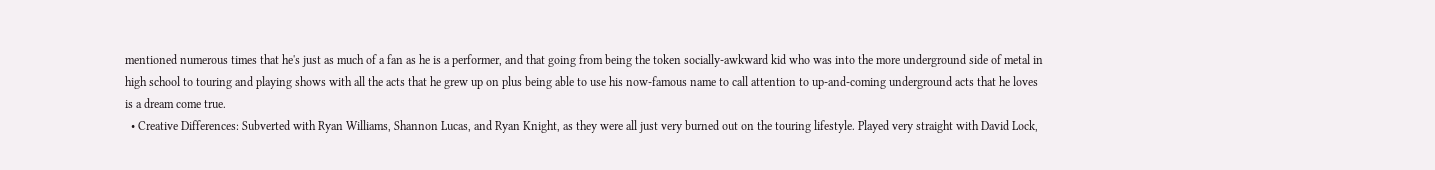mentioned numerous times that he's just as much of a fan as he is a performer, and that going from being the token socially-awkward kid who was into the more underground side of metal in high school to touring and playing shows with all the acts that he grew up on plus being able to use his now-famous name to call attention to up-and-coming underground acts that he loves is a dream come true.
  • Creative Differences: Subverted with Ryan Williams, Shannon Lucas, and Ryan Knight, as they were all just very burned out on the touring lifestyle. Played very straight with David Lock,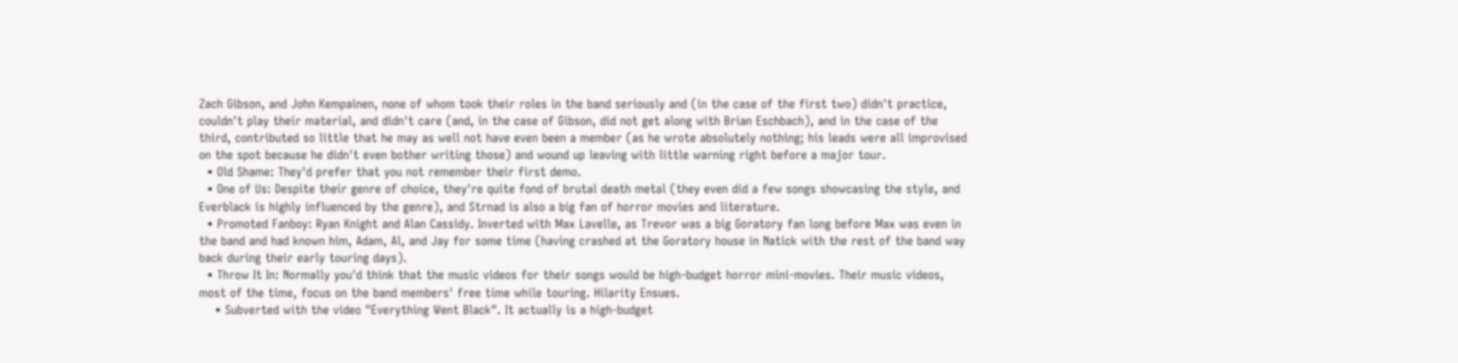Zach Gibson, and John Kempainen, none of whom took their roles in the band seriously and (in the case of the first two) didn't practice, couldn't play their material, and didn't care (and, in the case of Gibson, did not get along with Brian Eschbach), and in the case of the third, contributed so little that he may as well not have even been a member (as he wrote absolutely nothing; his leads were all improvised on the spot because he didn't even bother writing those) and wound up leaving with little warning right before a major tour.
  • Old Shame: They'd prefer that you not remember their first demo.
  • One of Us: Despite their genre of choice, they're quite fond of brutal death metal (they even did a few songs showcasing the style, and Everblack is highly influenced by the genre), and Strnad is also a big fan of horror movies and literature.
  • Promoted Fanboy: Ryan Knight and Alan Cassidy. Inverted with Max Lavelle, as Trevor was a big Goratory fan long before Max was even in the band and had known him, Adam, Al, and Jay for some time (having crashed at the Goratory house in Natick with the rest of the band way back during their early touring days).
  • Throw It In: Normally you'd think that the music videos for their songs would be high-budget horror mini-movies. Their music videos, most of the time, focus on the band members' free time while touring. Hilarity Ensues.
    • Subverted with the video "Everything Went Black". It actually is a high-budget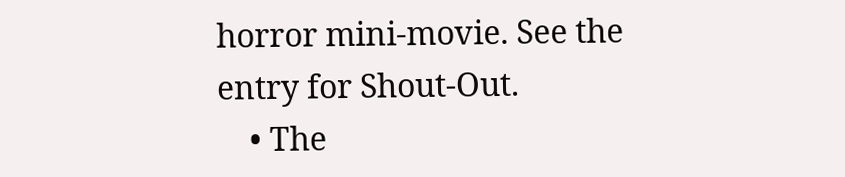horror mini-movie. See the entry for Shout-Out.
    • The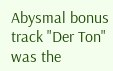Abysmal bonus track "Der Ton" was the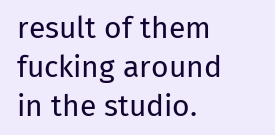result of them fucking around in the studio.